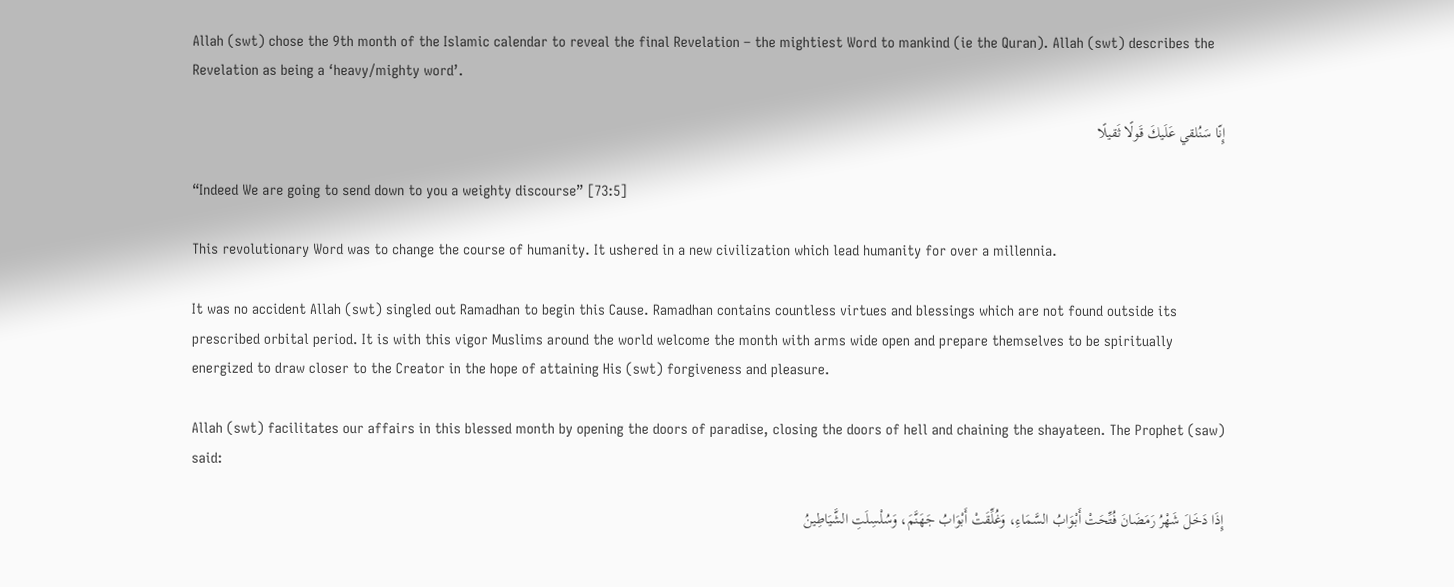Allah (swt) chose the 9th month of the Islamic calendar to reveal the final Revelation – the mightiest Word to mankind (ie the Quran). Allah (swt) describes the Revelation as being a ‘heavy/mighty word’.

إِنّا سَنُلقي عَلَيكَ قَولًا ثَقيلًا

“Indeed We are going to send down to you a weighty discourse” [73:5]

This revolutionary Word was to change the course of humanity. It ushered in a new civilization which lead humanity for over a millennia.

It was no accident Allah (swt) singled out Ramadhan to begin this Cause. Ramadhan contains countless virtues and blessings which are not found outside its prescribed orbital period. It is with this vigor Muslims around the world welcome the month with arms wide open and prepare themselves to be spiritually energized to draw closer to the Creator in the hope of attaining His (swt) forgiveness and pleasure.

Allah (swt) facilitates our affairs in this blessed month by opening the doors of paradise, closing the doors of hell and chaining the shayateen. The Prophet (saw) said:

إِذَا دَخَلَ شَهْرُ رَمَضَانَ فُتِّحَتْ أَبْوَابُ السَّمَاءِ، وَغُلِّقَتْ أَبْوَابُ جَهَنَّمَ، وَسُلْسِلَتِ الشَّيَاطِينُ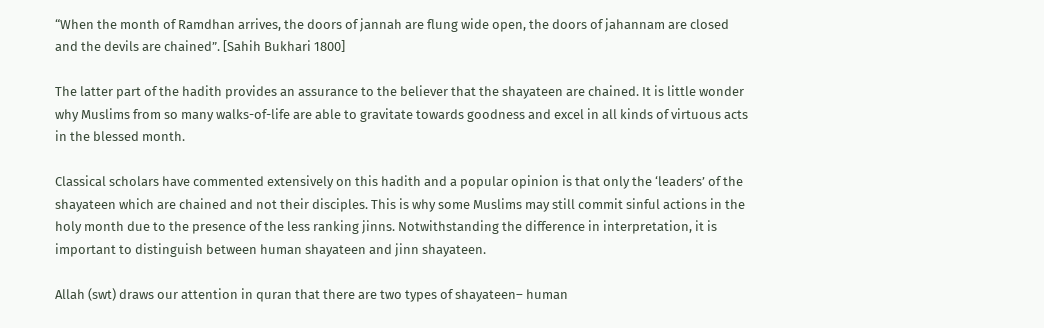“When the month of Ramdhan arrives, the doors of jannah are flung wide open, the doors of jahannam are closed and the devils are chained”. [Sahih Bukhari 1800]

The latter part of the hadith provides an assurance to the believer that the shayateen are chained. It is little wonder why Muslims from so many walks-of-life are able to gravitate towards goodness and excel in all kinds of virtuous acts in the blessed month.

Classical scholars have commented extensively on this hadith and a popular opinion is that only the ‘leaders’ of the shayateen which are chained and not their disciples. This is why some Muslims may still commit sinful actions in the holy month due to the presence of the less ranking jinns. Notwithstanding the difference in interpretation, it is important to distinguish between human shayateen and jinn shayateen.

Allah (swt) draws our attention in quran that there are two types of shayateen– human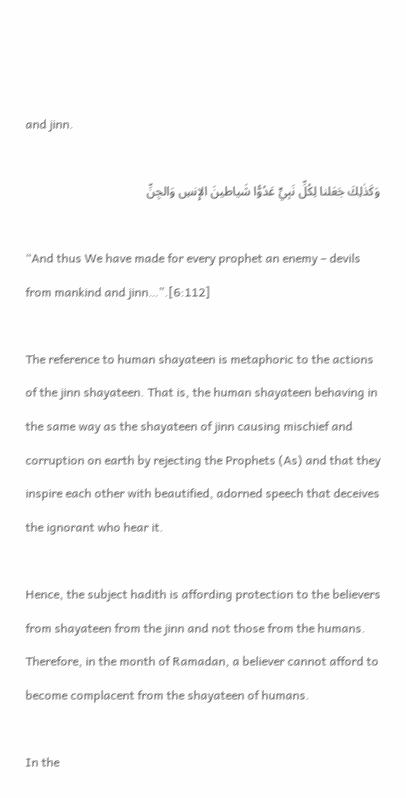and jinn.

وَكَذٰلِكَ جَعَلنا لِكُلِّ نَبِيٍّ عَدُوًّا شَياطينَ الإِنسِ وَالجِنِّ

“And thus We have made for every prophet an enemy – devils from mankind and jinn…”.[6:112]

The reference to human shayateen is metaphoric to the actions of the jinn shayateen. That is, the human shayateen behaving in the same way as the shayateen of jinn causing mischief and corruption on earth by rejecting the Prophets (As) and that they inspire each other with beautified, adorned speech that deceives the ignorant who hear it.

Hence, the subject hadith is affording protection to the believers from shayateen from the jinn and not those from the humans. Therefore, in the month of Ramadan, a believer cannot afford to become complacent from the shayateen of humans.

In the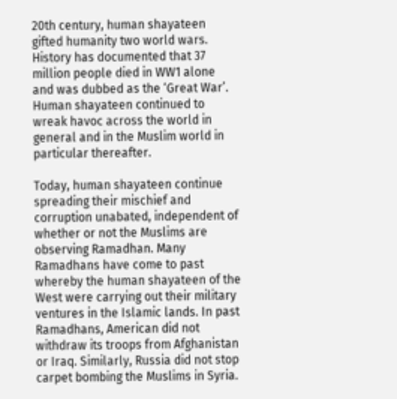20th century, human shayateen gifted humanity two world wars. History has documented that 37 million people died in WW1 alone and was dubbed as the ‘Great War’. Human shayateen continued to wreak havoc across the world in general and in the Muslim world in particular thereafter.

Today, human shayateen continue spreading their mischief and corruption unabated, independent of whether or not the Muslims are observing Ramadhan. Many Ramadhans have come to past whereby the human shayateen of the West were carrying out their military ventures in the Islamic lands. In past Ramadhans, American did not withdraw its troops from Afghanistan or Iraq. Similarly, Russia did not stop carpet bombing the Muslims in Syria.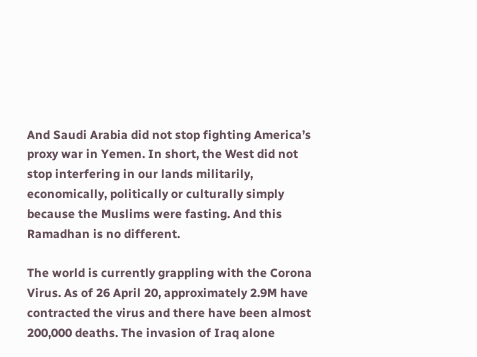And Saudi Arabia did not stop fighting America’s proxy war in Yemen. In short, the West did not stop interfering in our lands militarily, economically, politically or culturally simply because the Muslims were fasting. And this Ramadhan is no different.

The world is currently grappling with the Corona Virus. As of 26 April 20, approximately 2.9M have contracted the virus and there have been almost 200,000 deaths. The invasion of Iraq alone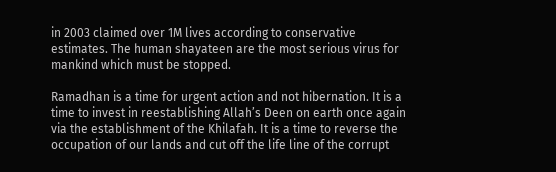in 2003 claimed over 1M lives according to conservative estimates. The human shayateen are the most serious virus for mankind which must be stopped.

Ramadhan is a time for urgent action and not hibernation. It is a time to invest in reestablishing Allah’s Deen on earth once again via the establishment of the Khilafah. It is a time to reverse the occupation of our lands and cut off the life line of the corrupt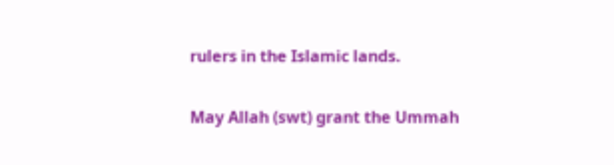rulers in the Islamic lands.

May Allah (swt) grant the Ummah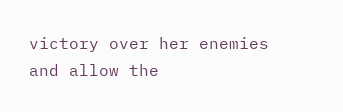victory over her enemies and allow the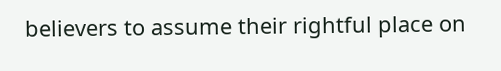believers to assume their rightful place on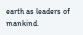earth as leaders of mankind.